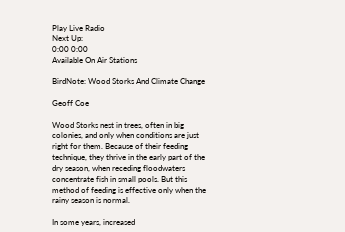Play Live Radio
Next Up:
0:00 0:00
Available On Air Stations

BirdNote: Wood Storks And Climate Change

Geoff Coe

Wood Storks nest in trees, often in big colonies, and only when conditions are just right for them. Because of their feeding technique, they thrive in the early part of the dry season, when receding floodwaters concentrate fish in small pools. But this method of feeding is effective only when the rainy season is normal.

In some years, increased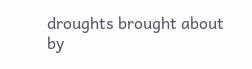droughts brought about by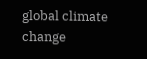global climate change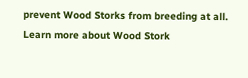prevent Wood Storks from breeding at all. Learn more about Wood Stork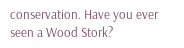conservation. Have you ever seen a Wood Stork?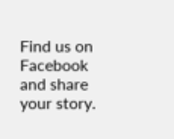Find us on Facebook and share your story.